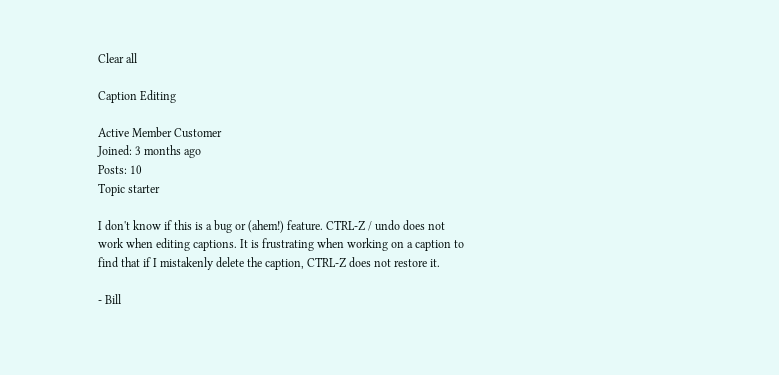Clear all

Caption Editing

Active Member Customer
Joined: 3 months ago
Posts: 10
Topic starter

I don't know if this is a bug or (ahem!) feature. CTRL-Z / undo does not work when editing captions. It is frustrating when working on a caption to find that if I mistakenly delete the caption, CTRL-Z does not restore it.

- Bill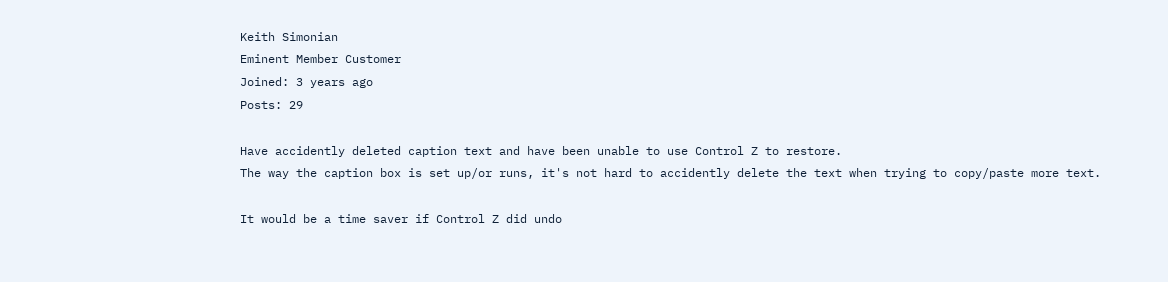Keith Simonian
Eminent Member Customer
Joined: 3 years ago
Posts: 29

Have accidently deleted caption text and have been unable to use Control Z to restore.
The way the caption box is set up/or runs, it's not hard to accidently delete the text when trying to copy/paste more text.

It would be a time saver if Control Z did undo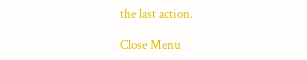the last action.

Close Menu